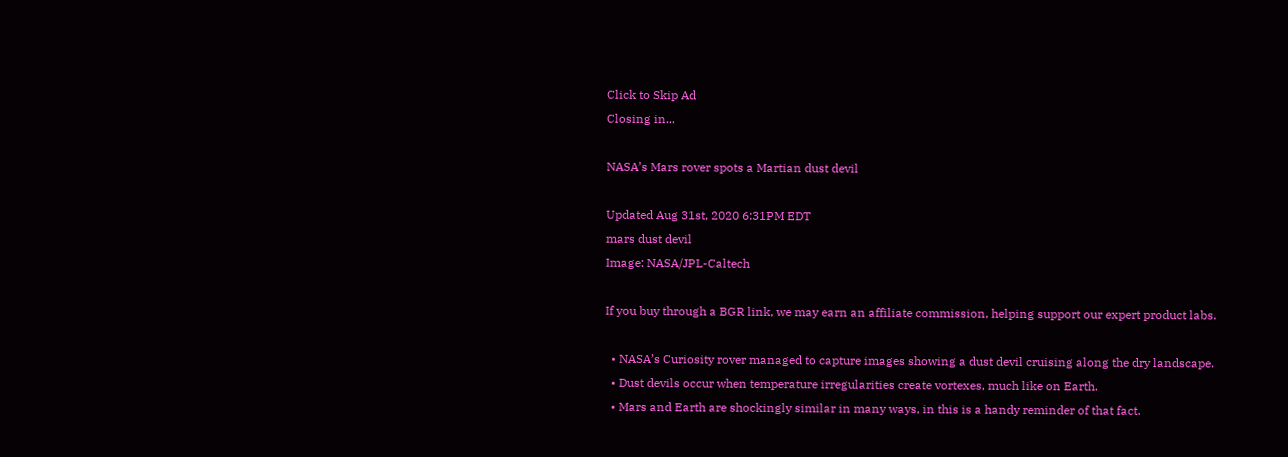Click to Skip Ad
Closing in...

NASA’s Mars rover spots a Martian dust devil

Updated Aug 31st, 2020 6:31PM EDT
mars dust devil
Image: NASA/JPL-Caltech

If you buy through a BGR link, we may earn an affiliate commission, helping support our expert product labs.

  • NASA’s Curiosity rover managed to capture images showing a dust devil cruising along the dry landscape.
  • Dust devils occur when temperature irregularities create vortexes, much like on Earth.
  • Mars and Earth are shockingly similar in many ways, in this is a handy reminder of that fact.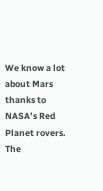We know a lot about Mars thanks to NASA’s Red Planet rovers. The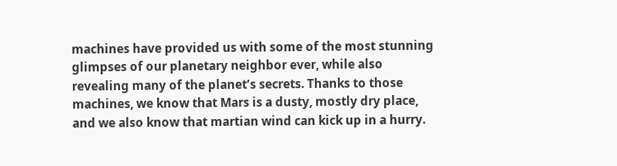machines have provided us with some of the most stunning glimpses of our planetary neighbor ever, while also revealing many of the planet’s secrets. Thanks to those machines, we know that Mars is a dusty, mostly dry place, and we also know that martian wind can kick up in a hurry.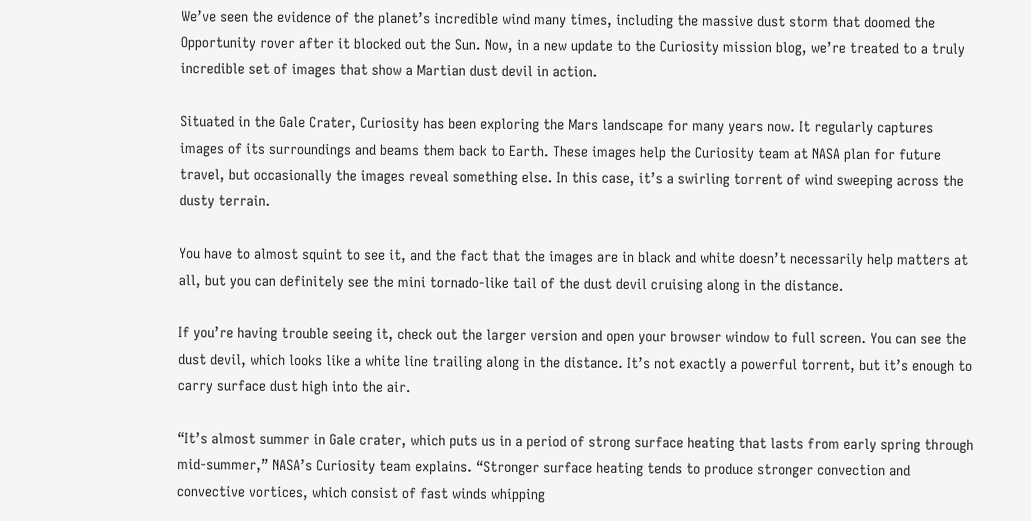We’ve seen the evidence of the planet’s incredible wind many times, including the massive dust storm that doomed the Opportunity rover after it blocked out the Sun. Now, in a new update to the Curiosity mission blog, we’re treated to a truly incredible set of images that show a Martian dust devil in action.

Situated in the Gale Crater, Curiosity has been exploring the Mars landscape for many years now. It regularly captures images of its surroundings and beams them back to Earth. These images help the Curiosity team at NASA plan for future travel, but occasionally the images reveal something else. In this case, it’s a swirling torrent of wind sweeping across the dusty terrain.

You have to almost squint to see it, and the fact that the images are in black and white doesn’t necessarily help matters at all, but you can definitely see the mini tornado-like tail of the dust devil cruising along in the distance.

If you’re having trouble seeing it, check out the larger version and open your browser window to full screen. You can see the dust devil, which looks like a white line trailing along in the distance. It’s not exactly a powerful torrent, but it’s enough to carry surface dust high into the air.

“It’s almost summer in Gale crater, which puts us in a period of strong surface heating that lasts from early spring through mid-summer,” NASA’s Curiosity team explains. “Stronger surface heating tends to produce stronger convection and convective vortices, which consist of fast winds whipping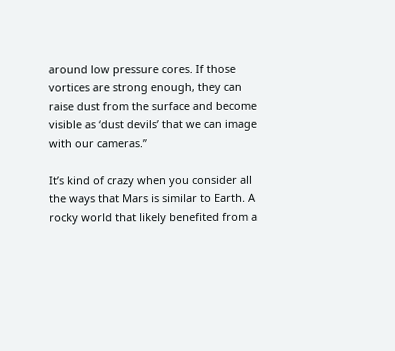around low pressure cores. If those vortices are strong enough, they can raise dust from the surface and become visible as ‘dust devils’ that we can image with our cameras.”

It’s kind of crazy when you consider all the ways that Mars is similar to Earth. A rocky world that likely benefited from a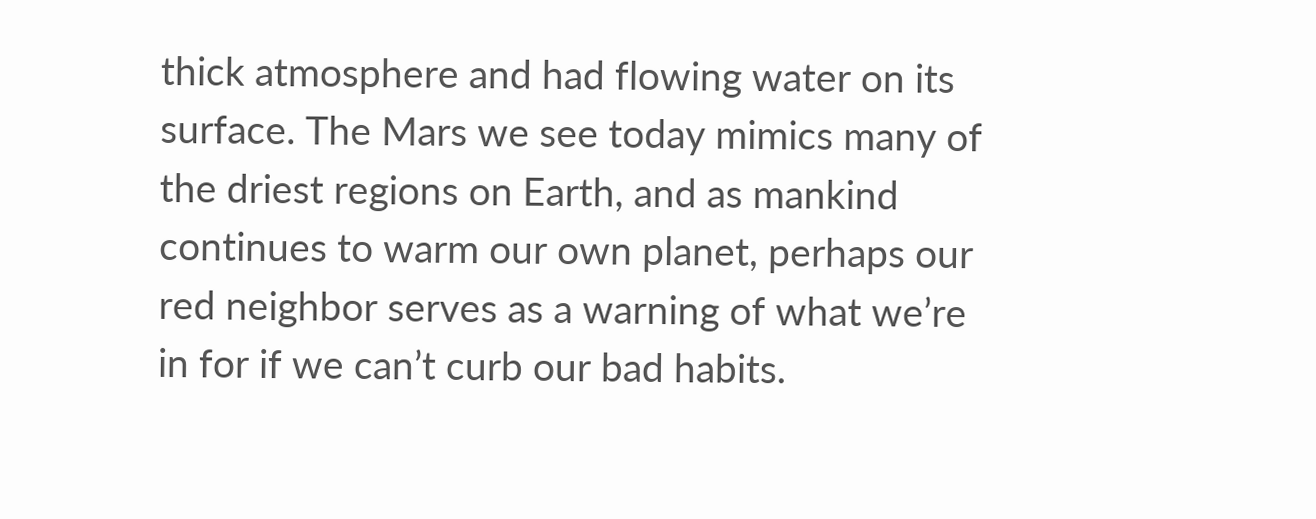thick atmosphere and had flowing water on its surface. The Mars we see today mimics many of the driest regions on Earth, and as mankind continues to warm our own planet, perhaps our red neighbor serves as a warning of what we’re in for if we can’t curb our bad habits.